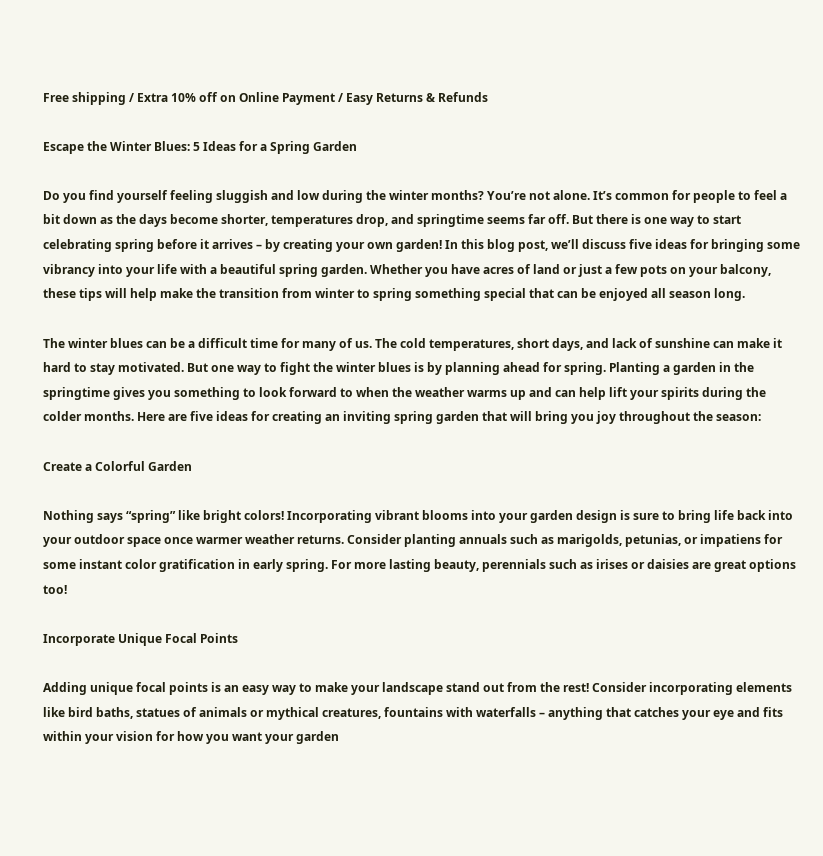Free shipping / Extra 10% off on Online Payment / Easy Returns & Refunds

Escape the Winter Blues: 5 Ideas for a Spring Garden

Do you find yourself feeling sluggish and low during the winter months? You’re not alone. It’s common for people to feel a bit down as the days become shorter, temperatures drop, and springtime seems far off. But there is one way to start celebrating spring before it arrives – by creating your own garden! In this blog post, we’ll discuss five ideas for bringing some vibrancy into your life with a beautiful spring garden. Whether you have acres of land or just a few pots on your balcony, these tips will help make the transition from winter to spring something special that can be enjoyed all season long.

The winter blues can be a difficult time for many of us. The cold temperatures, short days, and lack of sunshine can make it hard to stay motivated. But one way to fight the winter blues is by planning ahead for spring. Planting a garden in the springtime gives you something to look forward to when the weather warms up and can help lift your spirits during the colder months. Here are five ideas for creating an inviting spring garden that will bring you joy throughout the season:

Create a Colorful Garden

Nothing says “spring” like bright colors! Incorporating vibrant blooms into your garden design is sure to bring life back into your outdoor space once warmer weather returns. Consider planting annuals such as marigolds, petunias, or impatiens for some instant color gratification in early spring. For more lasting beauty, perennials such as irises or daisies are great options too!

Incorporate Unique Focal Points

Adding unique focal points is an easy way to make your landscape stand out from the rest! Consider incorporating elements like bird baths, statues of animals or mythical creatures, fountains with waterfalls – anything that catches your eye and fits within your vision for how you want your garden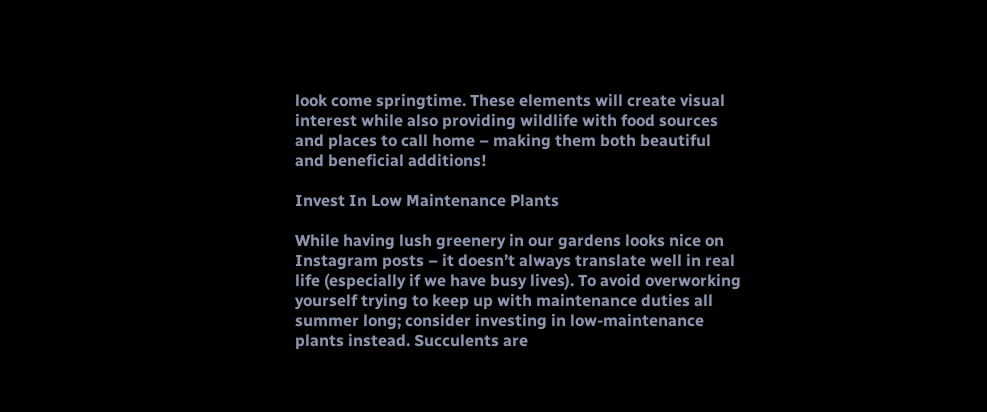look come springtime. These elements will create visual interest while also providing wildlife with food sources and places to call home – making them both beautiful and beneficial additions!

Invest In Low Maintenance Plants

While having lush greenery in our gardens looks nice on Instagram posts – it doesn’t always translate well in real life (especially if we have busy lives). To avoid overworking yourself trying to keep up with maintenance duties all summer long; consider investing in low-maintenance plants instead. Succulents are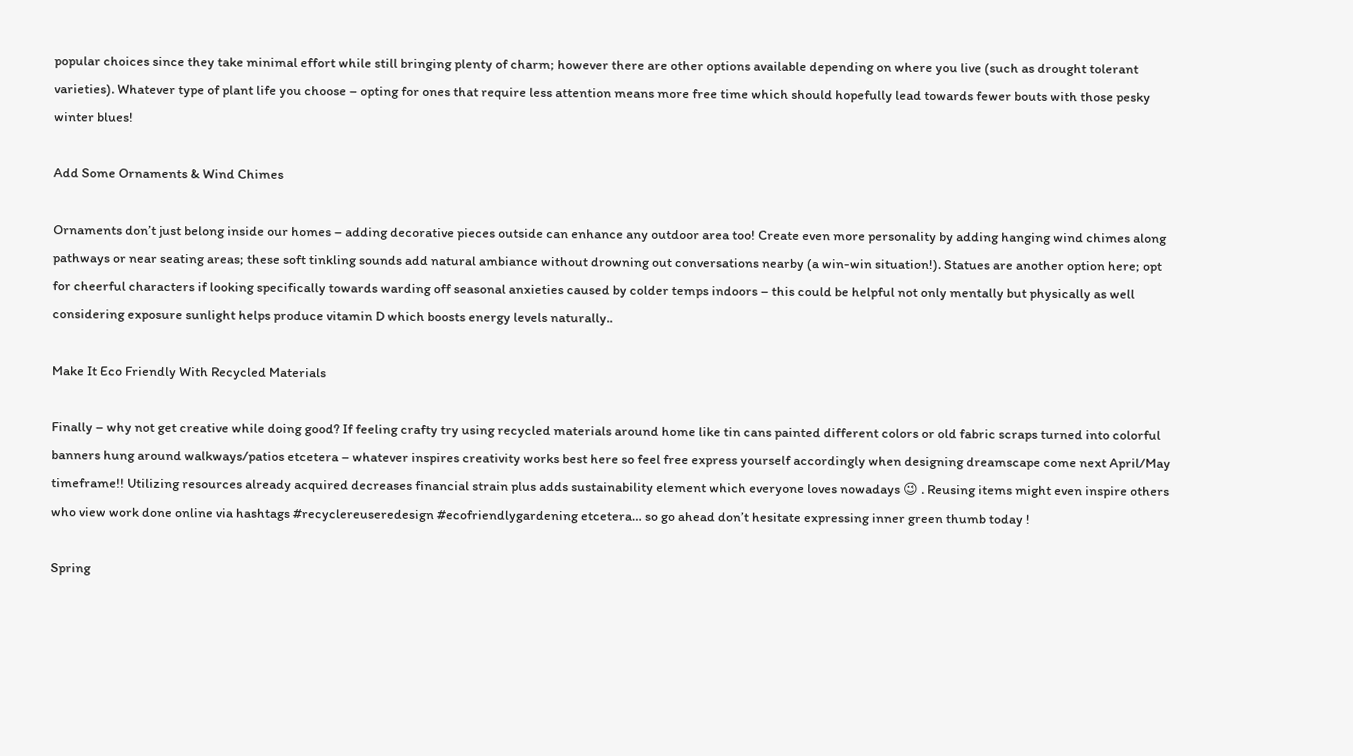popular choices since they take minimal effort while still bringing plenty of charm; however there are other options available depending on where you live (such as drought tolerant varieties). Whatever type of plant life you choose – opting for ones that require less attention means more free time which should hopefully lead towards fewer bouts with those pesky winter blues!

Add Some Ornaments & Wind Chimes

Ornaments don’t just belong inside our homes – adding decorative pieces outside can enhance any outdoor area too! Create even more personality by adding hanging wind chimes along pathways or near seating areas; these soft tinkling sounds add natural ambiance without drowning out conversations nearby (a win-win situation!). Statues are another option here; opt for cheerful characters if looking specifically towards warding off seasonal anxieties caused by colder temps indoors – this could be helpful not only mentally but physically as well considering exposure sunlight helps produce vitamin D which boosts energy levels naturally..

Make It Eco Friendly With Recycled Materials

Finally – why not get creative while doing good? If feeling crafty try using recycled materials around home like tin cans painted different colors or old fabric scraps turned into colorful banners hung around walkways/patios etcetera – whatever inspires creativity works best here so feel free express yourself accordingly when designing dreamscape come next April/May timeframe!! Utilizing resources already acquired decreases financial strain plus adds sustainability element which everyone loves nowadays 😉 . Reusing items might even inspire others who view work done online via hashtags #recyclereuseredesign #ecofriendlygardening etcetera… so go ahead don’t hesitate expressing inner green thumb today !

Spring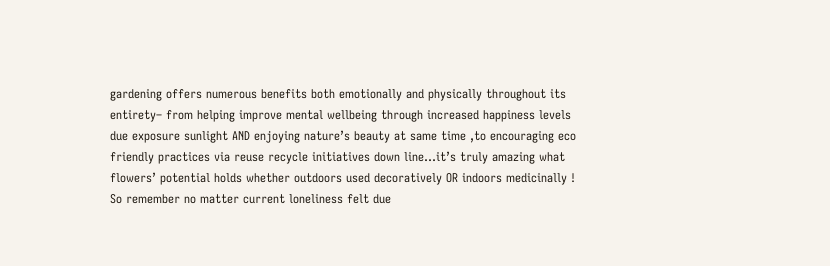gardening offers numerous benefits both emotionally and physically throughout its entirety– from helping improve mental wellbeing through increased happiness levels due exposure sunlight AND enjoying nature’s beauty at same time ,to encouraging eco friendly practices via reuse recycle initiatives down line…it’s truly amazing what flowers’ potential holds whether outdoors used decoratively OR indoors medicinally ! So remember no matter current loneliness felt due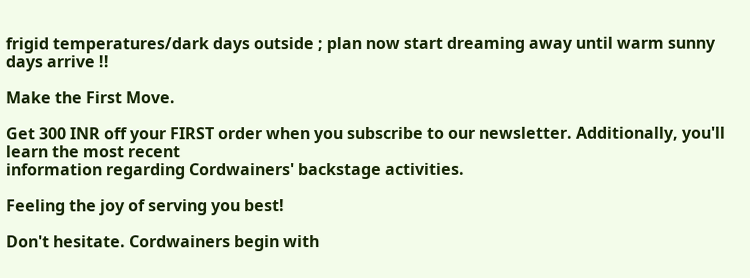frigid temperatures/dark days outside ; plan now start dreaming away until warm sunny days arrive !!

Make the First Move.

Get 300 INR off your FIRST order when you subscribe to our newsletter. Additionally, you'll learn the most recent
information regarding Cordwainers' backstage activities.

Feeling the joy of serving you best!

Don't hesitate. Cordwainers begin with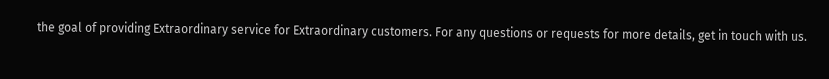the goal of providing Extraordinary service for Extraordinary customers. For any questions or requests for more details, get in touch with us.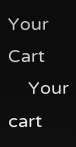Your Cart
    Your cart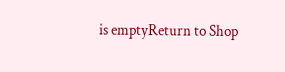is emptyReturn to Shop